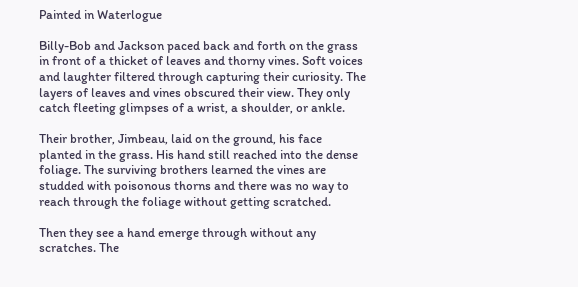Painted in Waterlogue

Billy-Bob and Jackson paced back and forth on the grass in front of a thicket of leaves and thorny vines. Soft voices and laughter filtered through capturing their curiosity. The layers of leaves and vines obscured their view. They only catch fleeting glimpses of a wrist, a shoulder, or ankle.

Their brother, Jimbeau, laid on the ground, his face planted in the grass. His hand still reached into the dense foliage. The surviving brothers learned the vines are studded with poisonous thorns and there was no way to reach through the foliage without getting scratched.

Then they see a hand emerge through without any scratches. The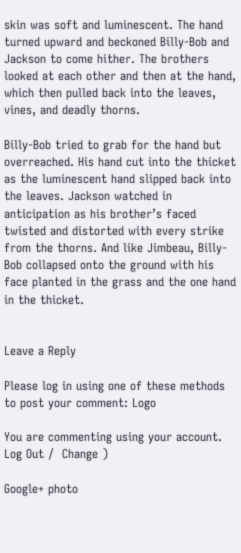skin was soft and luminescent. The hand turned upward and beckoned Billy-Bob and Jackson to come hither. The brothers looked at each other and then at the hand, which then pulled back into the leaves, vines, and deadly thorns.

Billy-Bob tried to grab for the hand but overreached. His hand cut into the thicket as the luminescent hand slipped back into the leaves. Jackson watched in anticipation as his brother’s faced twisted and distorted with every strike from the thorns. And like Jimbeau, Billy-Bob collapsed onto the ground with his face planted in the grass and the one hand in the thicket.


Leave a Reply

Please log in using one of these methods to post your comment: Logo

You are commenting using your account. Log Out /  Change )

Google+ photo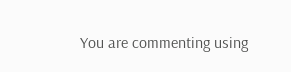You are commenting using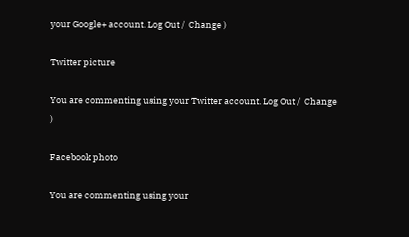your Google+ account. Log Out /  Change )

Twitter picture

You are commenting using your Twitter account. Log Out /  Change )

Facebook photo

You are commenting using your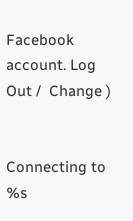Facebook account. Log Out /  Change )


Connecting to %s